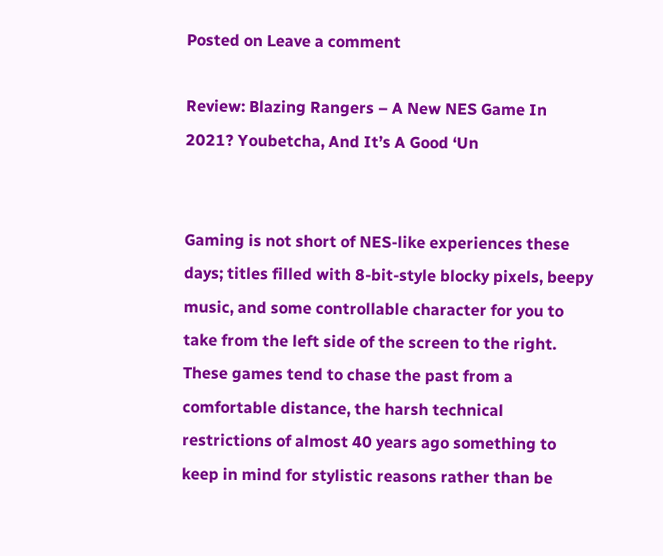Posted on Leave a comment

Review: Blazing Rangers – A New NES Game In 2021? Youbetcha, And It’s A Good ‘Un


Gaming is not short of NES-like experiences these days; titles filled with 8-bit-style blocky pixels, beepy music, and some controllable character for you to take from the left side of the screen to the right. These games tend to chase the past from a comfortable distance, the harsh technical restrictions of almost 40 years ago something to keep in mind for stylistic reasons rather than be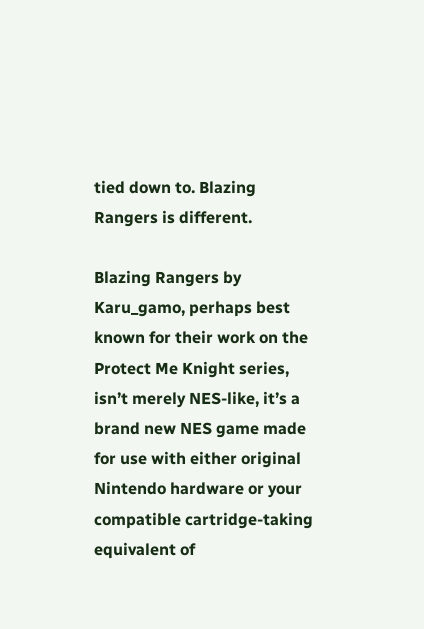tied down to. Blazing Rangers is different.

Blazing Rangers by Karu_gamo, perhaps best known for their work on the Protect Me Knight series, isn’t merely NES-like, it’s a brand new NES game made for use with either original Nintendo hardware or your compatible cartridge-taking equivalent of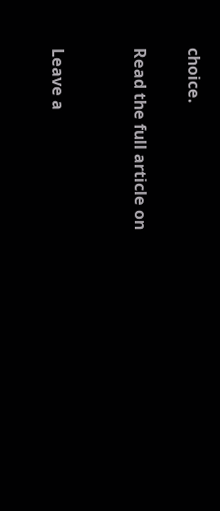choice.

Read the full article on


Leave a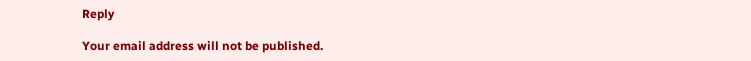Reply

Your email address will not be published.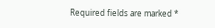Required fields are marked *